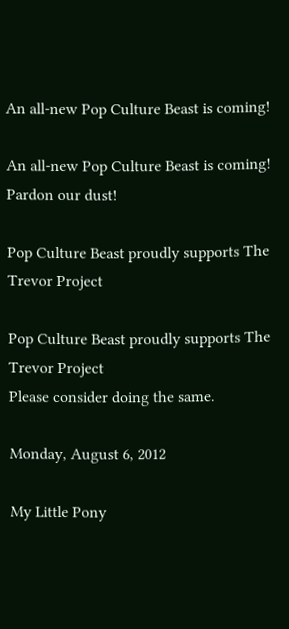An all-new Pop Culture Beast is coming!

An all-new Pop Culture Beast is coming!
Pardon our dust!

Pop Culture Beast proudly supports The Trevor Project

Pop Culture Beast proudly supports The Trevor Project
Please consider doing the same.

Monday, August 6, 2012

My Little Pony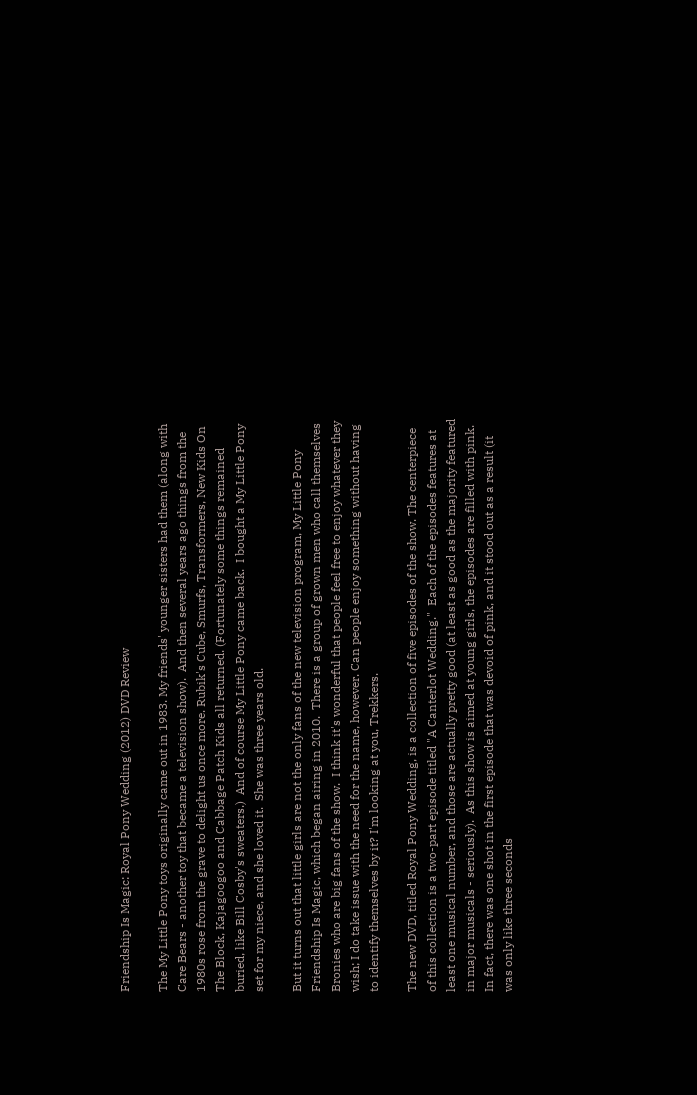Friendship Is Magic: Royal Pony Wedding (2012) DVD Review

The My Little Pony toys originally came out in 1983. My friends' younger sisters had them (along with Care Bears - another toy that became a television show).  And then several years ago things from the 1980s rose from the grave to delight us once more. Rubik's Cube, Smurfs, Transformers, New Kids On The Block, Kajagoogoo and Cabbage Patch Kids all returned. (Fortunately some things remained buried, like Bill Cosby's sweaters.)  And of course My Little Pony came back.  I bought a My Little Pony set for my niece, and she loved it.  She was three years old.

But it turns out that little girls are not the only fans of the new television program, My Little Pony Friendship Is Magic, which began airing in 2010.  There is a group of grown men who call themselves Bronies who are big fans of the show.  I think it's wonderful that people feel free to enjoy whatever they wish; I do take issue with the need for the name, however. Can people enjoy something without having to identify themselves by it? I'm looking at you, Trekkers.

The new DVD, titled Royal Pony Wedding, is a collection of five episodes of the show. The centerpiece of this collection is a two-part episode titled "A Canterlot Wedding."  Each of the episodes features at least one musical number, and those are actually pretty good (at least as good as the majority featured in major musicals - seriously).  As this show is aimed at young girls, the episodes are filled with pink.  In fact, there was one shot in the first episode that was devoid of pink, and it stood out as a result (it was only like three seconds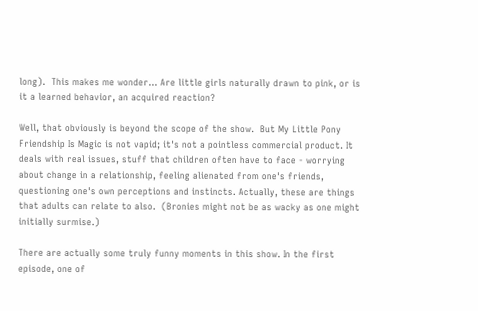long).  This makes me wonder... Are little girls naturally drawn to pink, or is it a learned behavior, an acquired reaction?

Well, that obviously is beyond the scope of the show.  But My Little Pony Friendship Is Magic is not vapid; it's not a pointless commercial product. It deals with real issues, stuff that children often have to face - worrying about change in a relationship, feeling alienated from one's friends, questioning one's own perceptions and instincts. Actually, these are things that adults can relate to also.  (Bronies might not be as wacky as one might initially surmise.)

There are actually some truly funny moments in this show. In the first episode, one of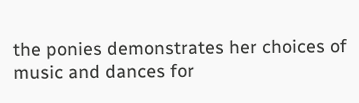the ponies demonstrates her choices of music and dances for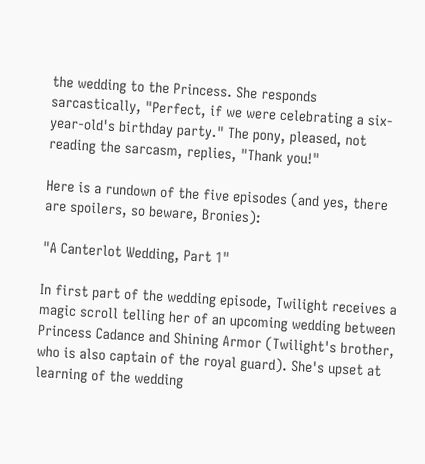the wedding to the Princess. She responds sarcastically, "Perfect, if we were celebrating a six-year-old's birthday party." The pony, pleased, not reading the sarcasm, replies, "Thank you!"

Here is a rundown of the five episodes (and yes, there are spoilers, so beware, Bronies):

"A Canterlot Wedding, Part 1"

In first part of the wedding episode, Twilight receives a magic scroll telling her of an upcoming wedding between Princess Cadance and Shining Armor (Twilight's brother, who is also captain of the royal guard). She's upset at learning of the wedding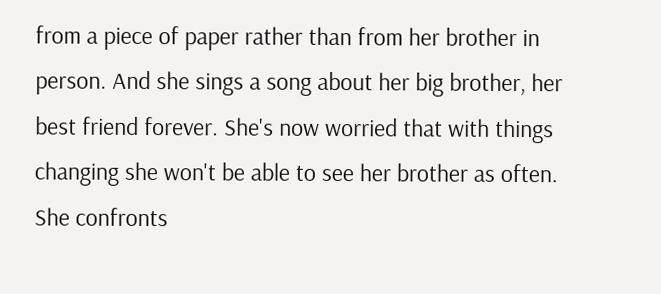from a piece of paper rather than from her brother in person. And she sings a song about her big brother, her best friend forever. She's now worried that with things changing she won't be able to see her brother as often.  She confronts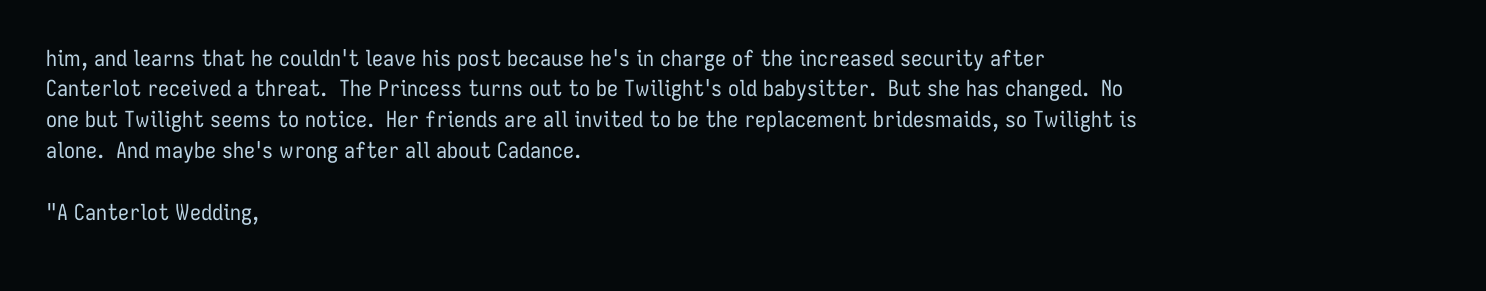him, and learns that he couldn't leave his post because he's in charge of the increased security after Canterlot received a threat.  The Princess turns out to be Twilight's old babysitter.  But she has changed.  No one but Twilight seems to notice.  Her friends are all invited to be the replacement bridesmaids, so Twilight is alone.  And maybe she's wrong after all about Cadance.

"A Canterlot Wedding,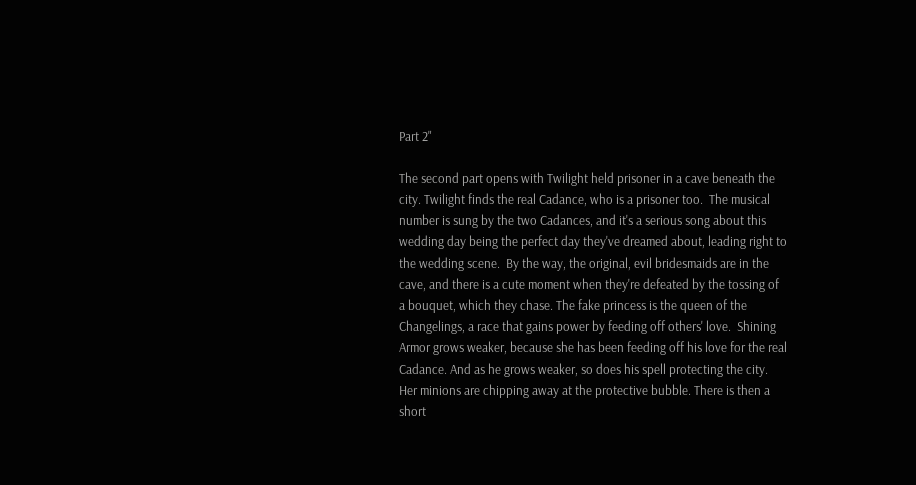Part 2"

The second part opens with Twilight held prisoner in a cave beneath the city. Twilight finds the real Cadance, who is a prisoner too.  The musical number is sung by the two Cadances, and it's a serious song about this wedding day being the perfect day they've dreamed about, leading right to the wedding scene.  By the way, the original, evil bridesmaids are in the cave, and there is a cute moment when they're defeated by the tossing of a bouquet, which they chase. The fake princess is the queen of the Changelings, a race that gains power by feeding off others' love.  Shining Armor grows weaker, because she has been feeding off his love for the real Cadance. And as he grows weaker, so does his spell protecting the city.  Her minions are chipping away at the protective bubble. There is then a short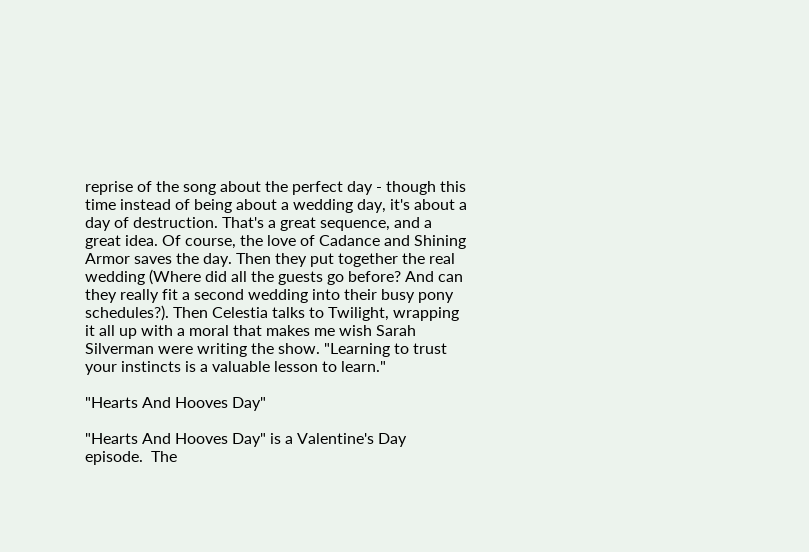reprise of the song about the perfect day - though this time instead of being about a wedding day, it's about a day of destruction. That's a great sequence, and a great idea. Of course, the love of Cadance and Shining Armor saves the day. Then they put together the real wedding (Where did all the guests go before? And can they really fit a second wedding into their busy pony schedules?). Then Celestia talks to Twilight, wrapping it all up with a moral that makes me wish Sarah Silverman were writing the show. "Learning to trust your instincts is a valuable lesson to learn."

"Hearts And Hooves Day"

"Hearts And Hooves Day" is a Valentine's Day episode.  The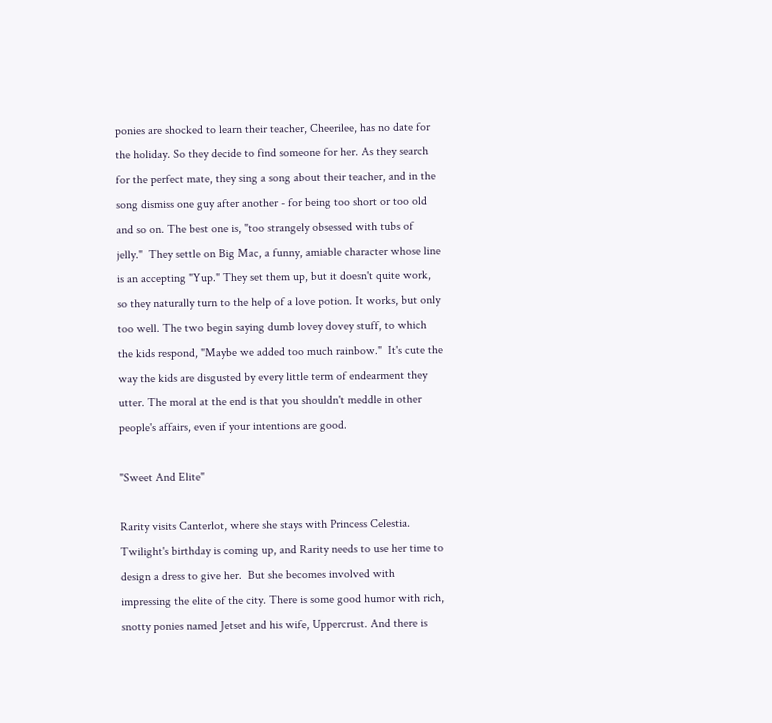ponies are shocked to learn their teacher, Cheerilee, has no date for the holiday. So they decide to find someone for her. As they search for the perfect mate, they sing a song about their teacher, and in the song dismiss one guy after another - for being too short or too old and so on. The best one is, "too strangely obsessed with tubs of jelly."  They settle on Big Mac, a funny, amiable character whose line is an accepting "Yup." They set them up, but it doesn't quite work, so they naturally turn to the help of a love potion. It works, but only too well. The two begin saying dumb lovey dovey stuff, to which the kids respond, "Maybe we added too much rainbow."  It's cute the way the kids are disgusted by every little term of endearment they utter. The moral at the end is that you shouldn't meddle in other people's affairs, even if your intentions are good.

"Sweet And Elite"

Rarity visits Canterlot, where she stays with Princess Celestia. Twilight's birthday is coming up, and Rarity needs to use her time to design a dress to give her.  But she becomes involved with impressing the elite of the city. There is some good humor with rich, snotty ponies named Jetset and his wife, Uppercrust. And there is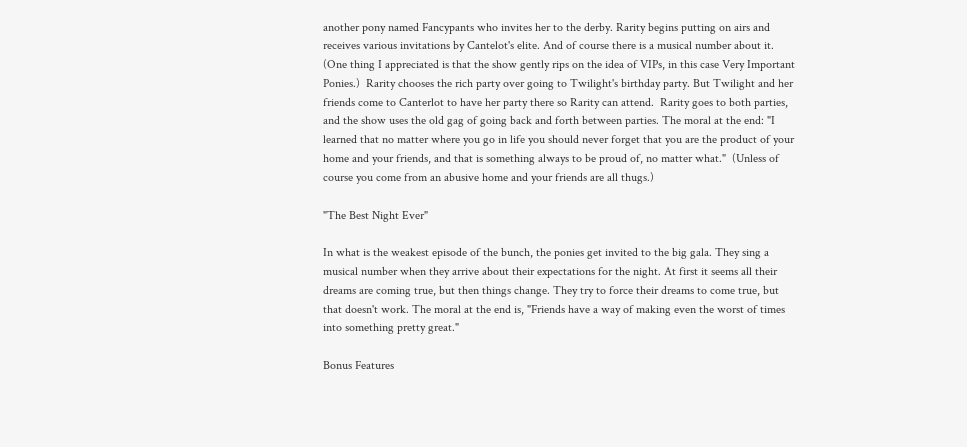another pony named Fancypants who invites her to the derby. Rarity begins putting on airs and receives various invitations by Cantelot's elite. And of course there is a musical number about it. (One thing I appreciated is that the show gently rips on the idea of VIPs, in this case Very Important Ponies.)  Rarity chooses the rich party over going to Twilight's birthday party. But Twilight and her friends come to Canterlot to have her party there so Rarity can attend.  Rarity goes to both parties, and the show uses the old gag of going back and forth between parties. The moral at the end: "I learned that no matter where you go in life you should never forget that you are the product of your home and your friends, and that is something always to be proud of, no matter what."  (Unless of course you come from an abusive home and your friends are all thugs.)

"The Best Night Ever"

In what is the weakest episode of the bunch, the ponies get invited to the big gala. They sing a musical number when they arrive about their expectations for the night. At first it seems all their dreams are coming true, but then things change. They try to force their dreams to come true, but that doesn't work. The moral at the end is, "Friends have a way of making even the worst of times into something pretty great."

Bonus Features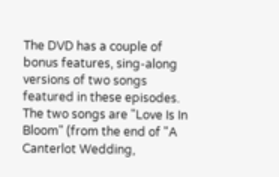The DVD has a couple of bonus features, sing-along versions of two songs featured in these episodes.  The two songs are "Love Is In Bloom" (from the end of "A Canterlot Wedding,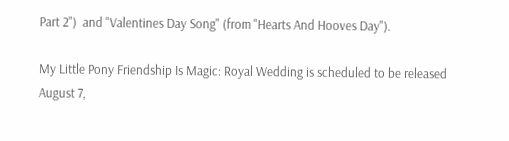Part 2")  and "Valentines Day Song" (from "Hearts And Hooves Day").

My Little Pony Friendship Is Magic: Royal Wedding is scheduled to be released August 7,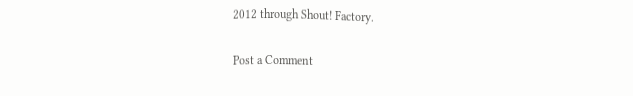2012 through Shout! Factory.

Post a Comment